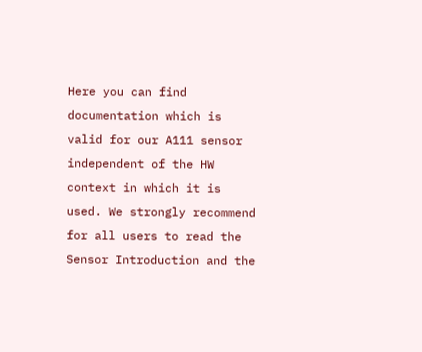Here you can find documentation which is valid for our A111 sensor independent of the HW context in which it is used. We strongly recommend for all users to read the Sensor Introduction and the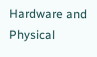Hardware and Physical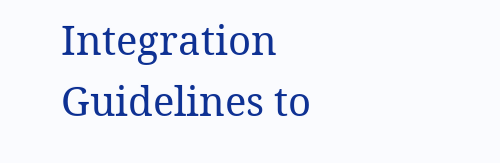Integration Guidelines to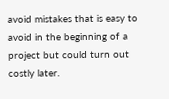avoid mistakes that is easy to avoid in the beginning of a project but could turn out costly later.